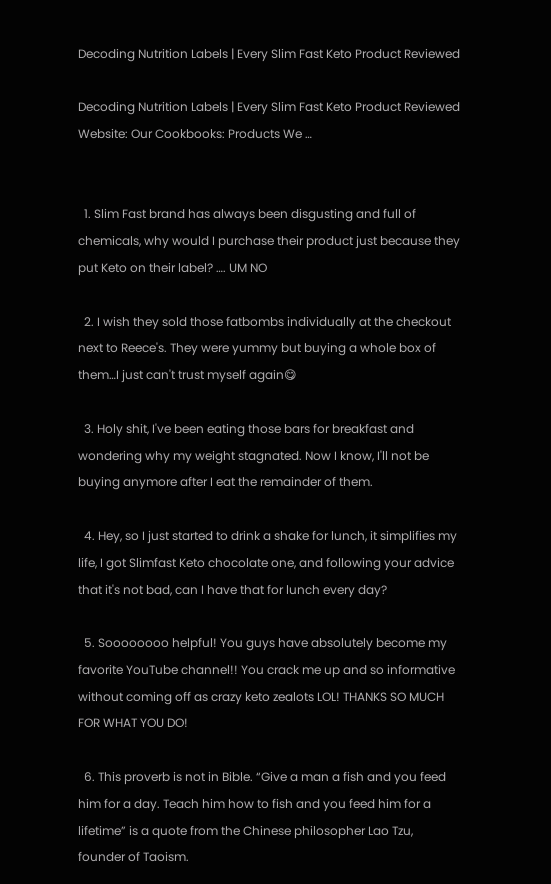Decoding Nutrition Labels | Every Slim Fast Keto Product Reviewed

Decoding Nutrition Labels | Every Slim Fast Keto Product Reviewed Website: Our Cookbooks: Products We …


  1. Slim Fast brand has always been disgusting and full of chemicals, why would I purchase their product just because they put Keto on their label? …. UM NO

  2. I wish they sold those fatbombs individually at the checkout next to Reece's. They were yummy but buying a whole box of them…I just can't trust myself again😋

  3. Holy shit, I've been eating those bars for breakfast and wondering why my weight stagnated. Now I know, I'll not be buying anymore after I eat the remainder of them.

  4. Hey, so I just started to drink a shake for lunch, it simplifies my life, I got Slimfast Keto chocolate one, and following your advice that it's not bad, can I have that for lunch every day?

  5. Soooooooo helpful! You guys have absolutely become my favorite YouTube channel!! You crack me up and so informative without coming off as crazy keto zealots LOL! THANKS SO MUCH FOR WHAT YOU DO!

  6. This proverb is not in Bible. “Give a man a fish and you feed him for a day. Teach him how to fish and you feed him for a lifetime” is a quote from the Chinese philosopher Lao Tzu, founder of Taoism.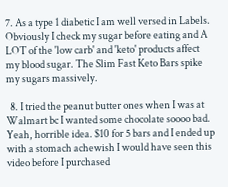7. As a type 1 diabetic I am well versed in Labels. Obviously I check my sugar before eating and A LOT of the 'low carb' and 'keto' products affect my blood sugar. The Slim Fast Keto Bars spike my sugars massively.

  8. I tried the peanut butter ones when I was at Walmart bc I wanted some chocolate soooo bad. Yeah, horrible idea. $10 for 5 bars and I ended up with a stomach achewish I would have seen this video before I purchased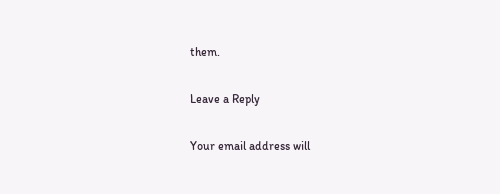them.

Leave a Reply

Your email address will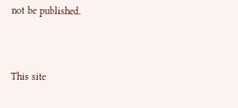not be published.


This site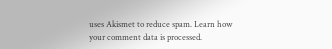uses Akismet to reduce spam. Learn how your comment data is processed.